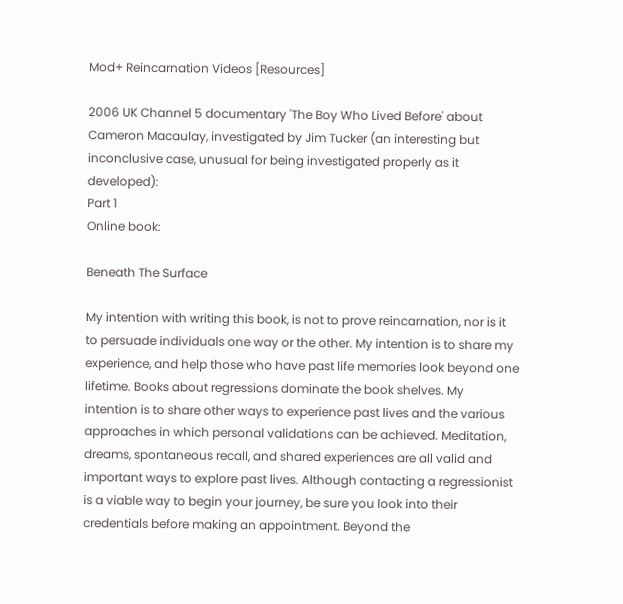Mod+ Reincarnation Videos [Resources]

2006 UK Channel 5 documentary 'The Boy Who Lived Before' about Cameron Macaulay, investigated by Jim Tucker (an interesting but inconclusive case, unusual for being investigated properly as it developed):
Part 1
Online book:

Beneath The Surface

My intention with writing this book, is not to prove reincarnation, nor is it to persuade individuals one way or the other. My intention is to share my experience, and help those who have past life memories look beyond one lifetime. Books about regressions dominate the book shelves. My intention is to share other ways to experience past lives and the various approaches in which personal validations can be achieved. Meditation, dreams, spontaneous recall, and shared experiences are all valid and important ways to explore past lives. Although contacting a regressionist is a viable way to begin your journey, be sure you look into their credentials before making an appointment. Beyond the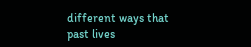different ways that past lives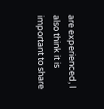are experienced, I also think it is important to share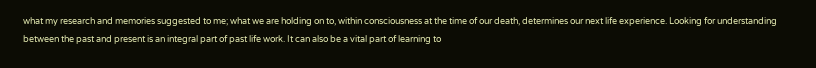what my research and memories suggested to me; what we are holding on to, within consciousness at the time of our death, determines our next life experience. Looking for understanding between the past and present is an integral part of past life work. It can also be a vital part of learning to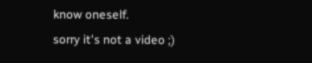know oneself.
sorry it's not a video ;)